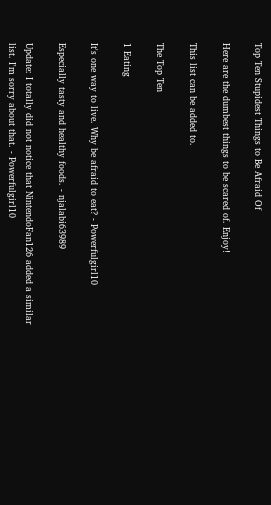Top Ten Stupidest Things to Be Afraid Of

Here are the dumbest things to be scared of. Enjoy!

This list can be added to.

The Top Ten

1 Eating

It's one way to live. Why be afraid to eat? - Powerfulgirl10

Especially tasty and healthy foods. - njalabi63989

Update: I totally did not notice that NintendoFan126 added a similar list. I'm sorry about that. - Powerfulgirl10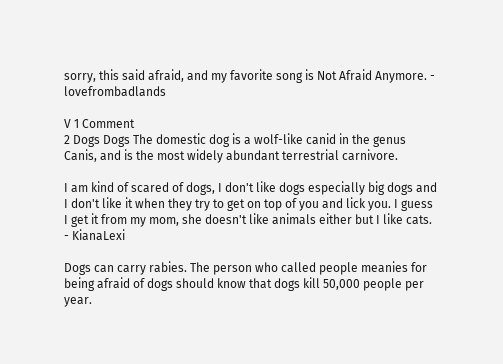sorry, this said afraid, and my favorite song is Not Afraid Anymore. - lovefrombadlands

V 1 Comment
2 Dogs Dogs The domestic dog is a wolf-like canid in the genus Canis, and is the most widely abundant terrestrial carnivore.

I am kind of scared of dogs, I don't like dogs especially big dogs and I don't like it when they try to get on top of you and lick you. I guess I get it from my mom, she doesn't like animals either but I like cats. - KianaLexi

Dogs can carry rabies. The person who called people meanies for being afraid of dogs should know that dogs kill 50,000 people per year.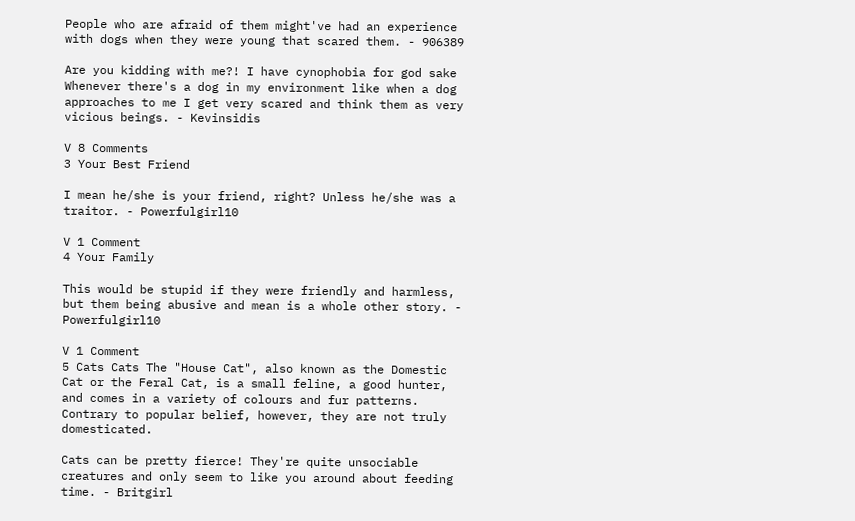People who are afraid of them might've had an experience with dogs when they were young that scared them. - 906389

Are you kidding with me?! I have cynophobia for god sake Whenever there's a dog in my environment like when a dog approaches to me I get very scared and think them as very vicious beings. - Kevinsidis

V 8 Comments
3 Your Best Friend

I mean he/she is your friend, right? Unless he/she was a traitor. - Powerfulgirl10

V 1 Comment
4 Your Family

This would be stupid if they were friendly and harmless, but them being abusive and mean is a whole other story. - Powerfulgirl10

V 1 Comment
5 Cats Cats The "House Cat", also known as the Domestic Cat or the Feral Cat, is a small feline, a good hunter, and comes in a variety of colours and fur patterns. Contrary to popular belief, however, they are not truly domesticated.

Cats can be pretty fierce! They're quite unsociable creatures and only seem to like you around about feeding time. - Britgirl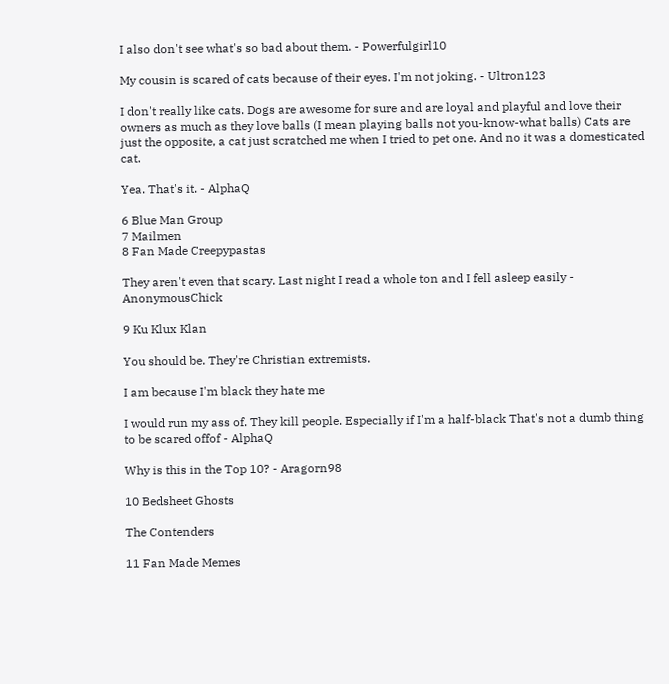I also don't see what's so bad about them. - Powerfulgirl10

My cousin is scared of cats because of their eyes. I'm not joking. - Ultron123

I don't really like cats. Dogs are awesome for sure and are loyal and playful and love their owners as much as they love balls (I mean playing balls not you-know-what balls) Cats are just the opposite, a cat just scratched me when I tried to pet one. And no it was a domesticated cat.

Yea. That's it. - AlphaQ

6 Blue Man Group
7 Mailmen
8 Fan Made Creepypastas

They aren't even that scary. Last night I read a whole ton and I fell asleep easily - AnonymousChick

9 Ku Klux Klan

You should be. They're Christian extremists.

I am because I'm black they hate me

I would run my ass of. They kill people. Especially if I'm a half-black That's not a dumb thing to be scared offof - AlphaQ

Why is this in the Top 10? - Aragorn98

10 Bedsheet Ghosts

The Contenders

11 Fan Made Memes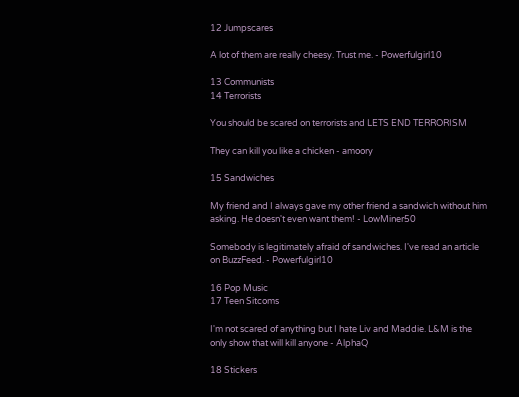12 Jumpscares

A lot of them are really cheesy. Trust me. - Powerfulgirl10

13 Communists
14 Terrorists

You should be scared on terrorists and LETS END TERRORISM

They can kill you like a chicken - amoory

15 Sandwiches

My friend and I always gave my other friend a sandwich without him asking. He doesn't even want them! - LowMiner50

Somebody is legitimately afraid of sandwiches. I've read an article on BuzzFeed. - Powerfulgirl10

16 Pop Music
17 Teen Sitcoms

I'm not scared of anything but I hate Liv and Maddie. L&M is the only show that will kill anyone - AlphaQ

18 Stickers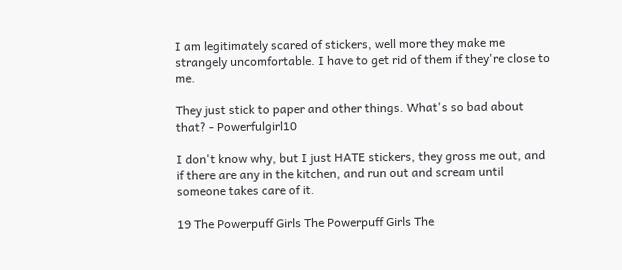I am legitimately scared of stickers, well more they make me strangely uncomfortable. I have to get rid of them if they're close to me.

They just stick to paper and other things. What's so bad about that? - Powerfulgirl10

I don't know why, but I just HATE stickers, they gross me out, and if there are any in the kitchen, and run out and scream until someone takes care of it.

19 The Powerpuff Girls The Powerpuff Girls The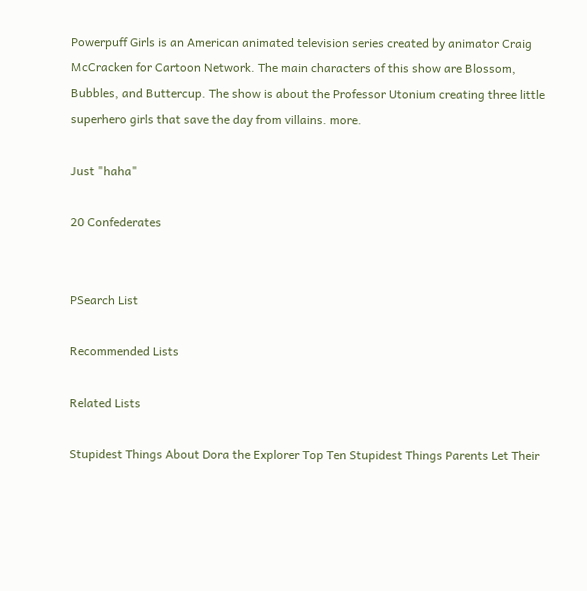Powerpuff Girls is an American animated television series created by animator Craig McCracken for Cartoon Network. The main characters of this show are Blossom, Bubbles, and Buttercup. The show is about the Professor Utonium creating three little superhero girls that save the day from villains. more.

Just "haha"

20 Confederates


PSearch List

Recommended Lists

Related Lists

Stupidest Things About Dora the Explorer Top Ten Stupidest Things Parents Let Their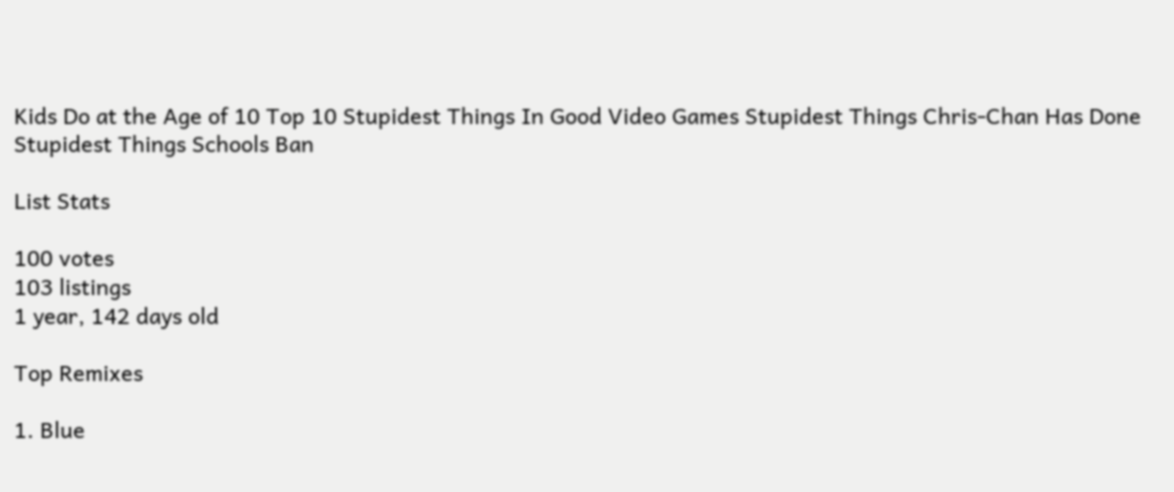Kids Do at the Age of 10 Top 10 Stupidest Things In Good Video Games Stupidest Things Chris-Chan Has Done Stupidest Things Schools Ban

List Stats

100 votes
103 listings
1 year, 142 days old

Top Remixes

1. Blue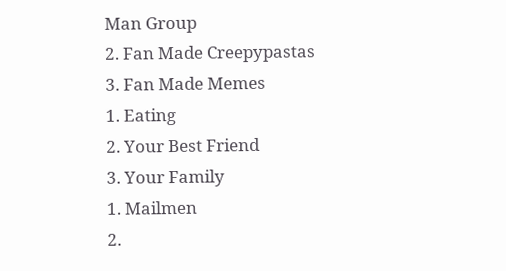Man Group
2. Fan Made Creepypastas
3. Fan Made Memes
1. Eating
2. Your Best Friend
3. Your Family
1. Mailmen
2.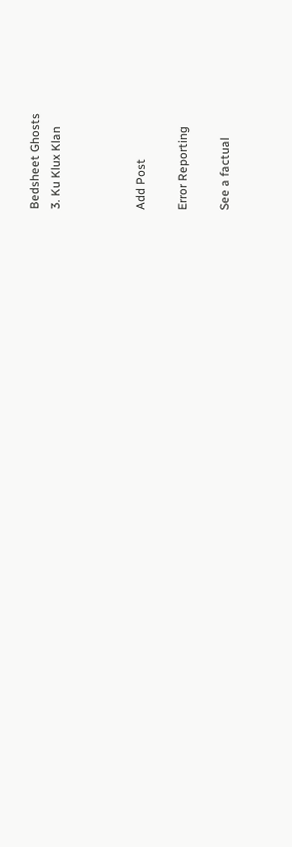Bedsheet Ghosts
3. Ku Klux Klan



Add Post

Error Reporting

See a factual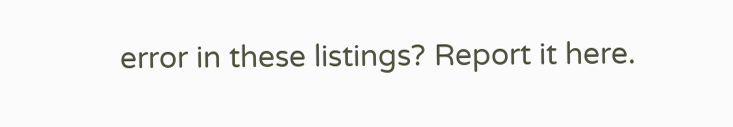error in these listings? Report it here.